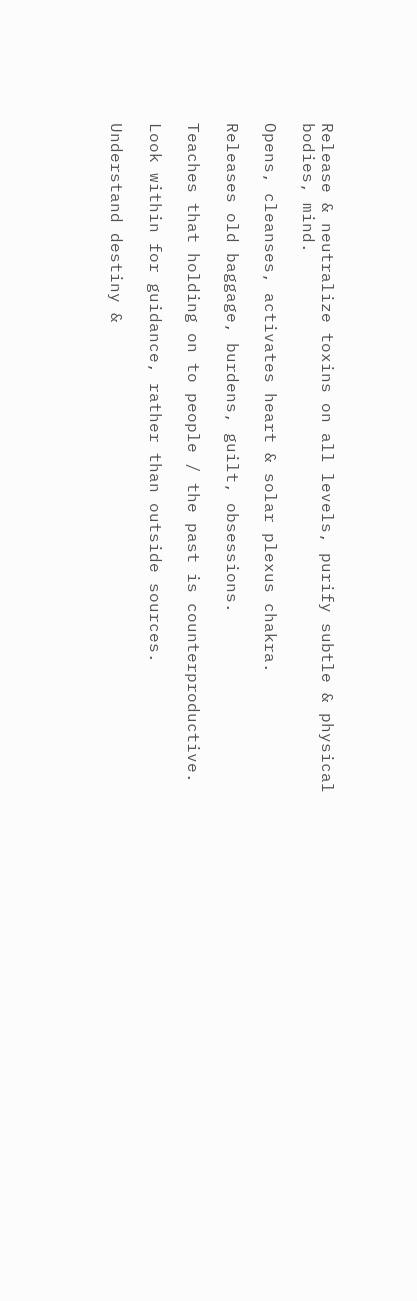Release & neutralize toxins on all levels, purify subtle & physical bodies, mind.

Opens, cleanses, activates heart & solar plexus chakra.

Releases old baggage, burdens, guilt, obsessions.

Teaches that holding on to people / the past is counterproductive.

Look within for guidance, rather than outside sources.

Understand destiny &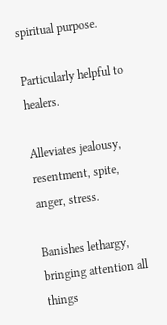spiritual purpose.

Particularly helpful to healers.

Alleviates jealousy, resentment, spite, anger, stress.

Banishes lethargy, bringing attention all things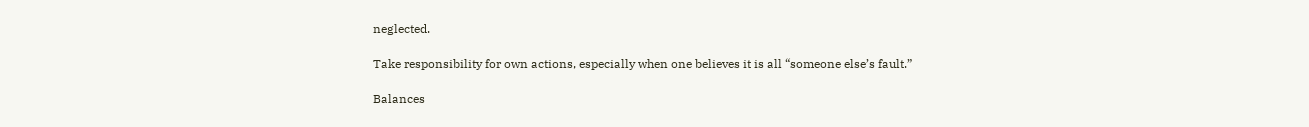neglected.

Take responsibility for own actions, especially when one believes it is all “someone else’s fault.”

Balances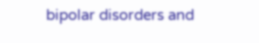bipolar disorders and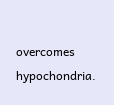overcomes hypochondria.